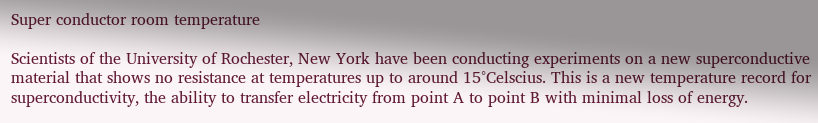Super conductor room temperature

Scientists of the University of Rochester, New York have been conducting experiments on a new superconductive material that shows no resistance at temperatures up to around 15°Celscius. This is a new temperature record for superconductivity, the ability to transfer electricity from point A to point B with minimal loss of energy.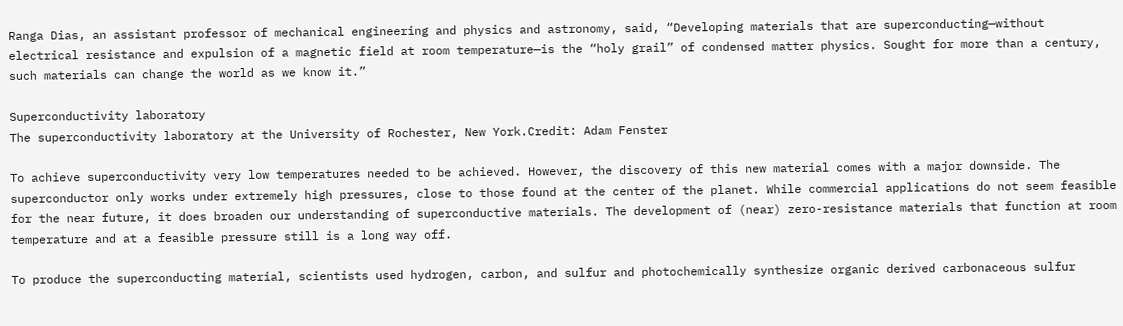Ranga Dias, an assistant professor of mechanical engineering and physics and astronomy, said, “Developing materials that are superconducting—without electrical resistance and expulsion of a magnetic field at room temperature—is the “holy grail” of condensed matter physics. Sought for more than a century, such materials can change the world as we know it.”

Superconductivity laboratory
The superconductivity laboratory at the University of Rochester, New York.Credit: Adam Fenster

To achieve superconductivity very low temperatures needed to be achieved. However, the discovery of this new material comes with a major downside. The superconductor only works under extremely high pressures, close to those found at the center of the planet. While commercial applications do not seem feasible for the near future, it does broaden our understanding of superconductive materials. The development of (near) zero-resistance materials that function at room temperature and at a feasible pressure still is a long way off.

To produce the superconducting material, scientists used hydrogen, carbon, and sulfur and photochemically synthesize organic derived carbonaceous sulfur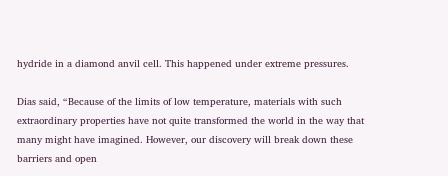hydride in a diamond anvil cell. This happened under extreme pressures.

Dias said, “Because of the limits of low temperature, materials with such extraordinary properties have not quite transformed the world in the way that many might have imagined. However, our discovery will break down these barriers and open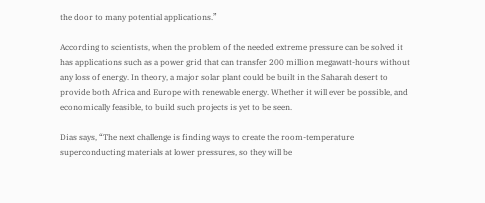the door to many potential applications.”

According to scientists, when the problem of the needed extreme pressure can be solved it has applications such as a power grid that can transfer 200 million megawatt-hours without any loss of energy. In theory, a major solar plant could be built in the Saharah desert to provide both Africa and Europe with renewable energy. Whether it will ever be possible, and economically feasible, to build such projects is yet to be seen.

Dias says, “The next challenge is finding ways to create the room-temperature superconducting materials at lower pressures, so they will be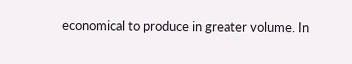economical to produce in greater volume. In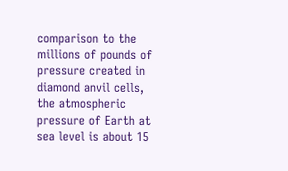comparison to the millions of pounds of pressure created in diamond anvil cells, the atmospheric pressure of Earth at sea level is about 15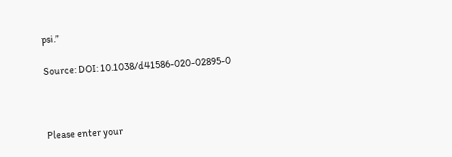psi.”

Source: DOI: 10.1038/d41586-020-02895-0



Please enter your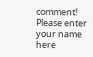comment!
Please enter your name here